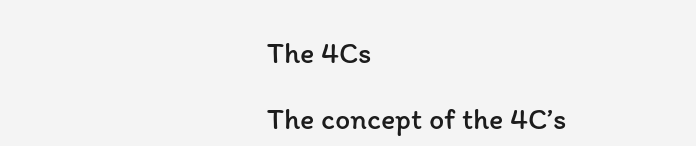The 4Cs

The concept of the 4C’s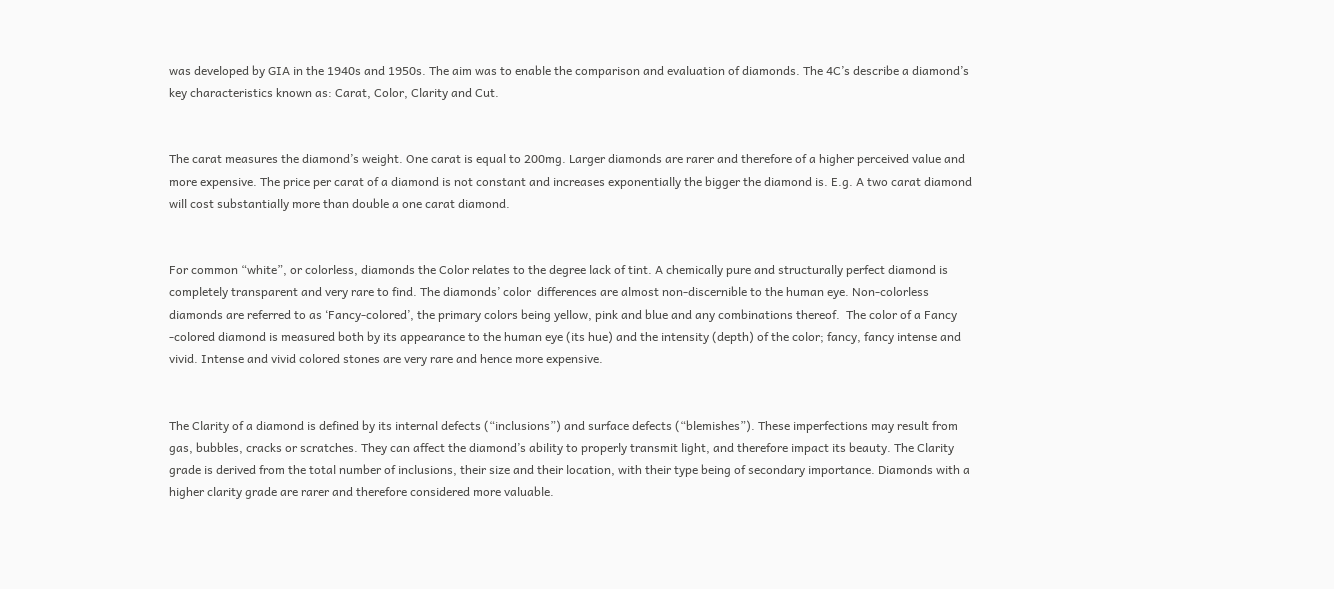was developed by GIA in the 1940s and 1950s. The aim was to enable the comparison and evaluation of diamonds. The 4C’s describe a diamond’s key characteristics known as: Carat, Color, Clarity and Cut.


The carat measures the diamond’s weight. One carat is equal to 200mg. Larger diamonds are rarer and therefore of a higher perceived value and more expensive. The price per carat of a diamond is not constant and increases exponentially the bigger the diamond is. E.g. A two carat diamond will cost substantially more than double a one carat diamond.


For common “white”, or colorless, diamonds the Color relates to the degree lack of tint. A chemically pure and structurally perfect diamond is completely transparent and very rare to find. The diamonds’ color  differences are almost non-discernible to the human eye. Non-colorless diamonds are referred to as ‘Fancy-colored’, the primary colors being yellow, pink and blue and any combinations thereof.  The color of a Fancy -colored diamond is measured both by its appearance to the human eye (its hue) and the intensity (depth) of the color; fancy, fancy intense and vivid. Intense and vivid colored stones are very rare and hence more expensive.


The Clarity of a diamond is defined by its internal defects (“inclusions”) and surface defects (“blemishes”). These imperfections may result from gas, bubbles, cracks or scratches. They can affect the diamond’s ability to properly transmit light, and therefore impact its beauty. The Clarity grade is derived from the total number of inclusions, their size and their location, with their type being of secondary importance. Diamonds with a higher clarity grade are rarer and therefore considered more valuable.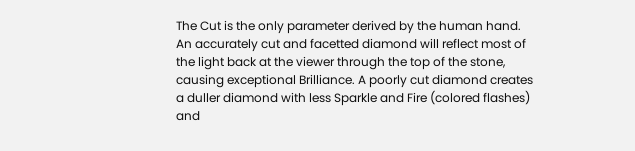The Cut is the only parameter derived by the human hand. An accurately cut and facetted diamond will reflect most of the light back at the viewer through the top of the stone, causing exceptional Brilliance. A poorly cut diamond creates a duller diamond with less Sparkle and Fire (colored flashes) and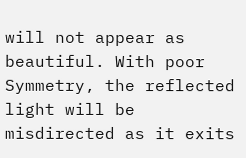will not appear as beautiful. With poor Symmetry, the reflected light will be misdirected as it exits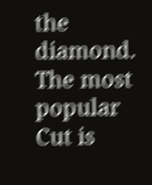the diamond. The most popular Cut is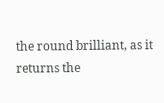the round brilliant, as it returns the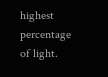highest percentage of light.